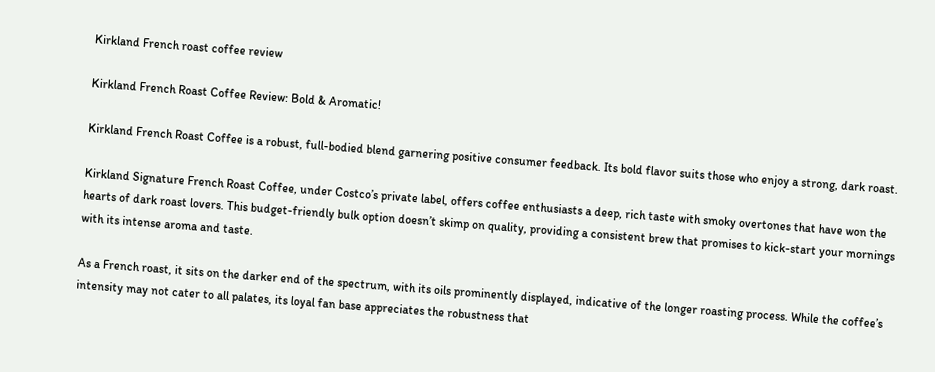Kirkland French roast coffee review

Kirkland French Roast Coffee Review: Bold & Aromatic!

Kirkland French Roast Coffee is a robust, full-bodied blend garnering positive consumer feedback. Its bold flavor suits those who enjoy a strong, dark roast.

Kirkland Signature French Roast Coffee, under Costco’s private label, offers coffee enthusiasts a deep, rich taste with smoky overtones that have won the hearts of dark roast lovers. This budget-friendly bulk option doesn’t skimp on quality, providing a consistent brew that promises to kick-start your mornings with its intense aroma and taste.

As a French roast, it sits on the darker end of the spectrum, with its oils prominently displayed, indicative of the longer roasting process. While the coffee’s intensity may not cater to all palates, its loyal fan base appreciates the robustness that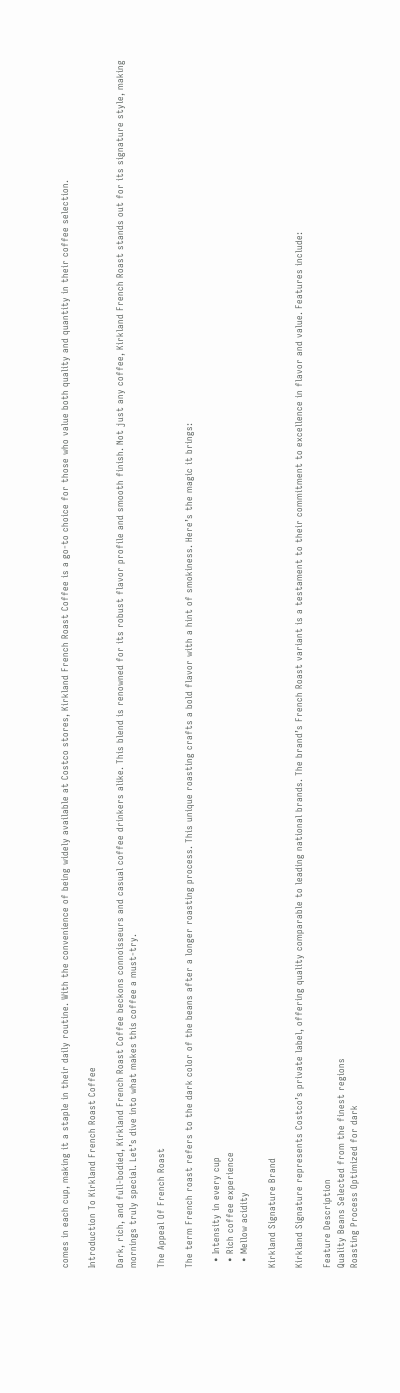comes in each cup, making it a staple in their daily routine. With the convenience of being widely available at Costco stores, Kirkland French Roast Coffee is a go-to choice for those who value both quality and quantity in their coffee selection.

Introduction To Kirkland French Roast Coffee

Dark, rich, and full-bodied, Kirkland French Roast Coffee beckons connoisseurs and casual coffee drinkers alike. This blend is renowned for its robust flavor profile and smooth finish. Not just any coffee, Kirkland French Roast stands out for its signature style, making mornings truly special. Let’s dive into what makes this coffee a must-try.

The Appeal Of French Roast

The term French roast refers to the dark color of the beans after a longer roasting process. This unique roasting crafts a bold flavor with a hint of smokiness. Here’s the magic it brings:

  • Intensity in every cup
  • Rich coffee experience
  • Mellow acidity

Kirkland Signature Brand

Kirkland Signature represents Costco’s private label, offering quality comparable to leading national brands. The brand’s French Roast variant is a testament to their commitment to excellence in flavor and value. Features include:

Feature Description
Quality Beans Selected from the finest regions
Roasting Process Optimized for dark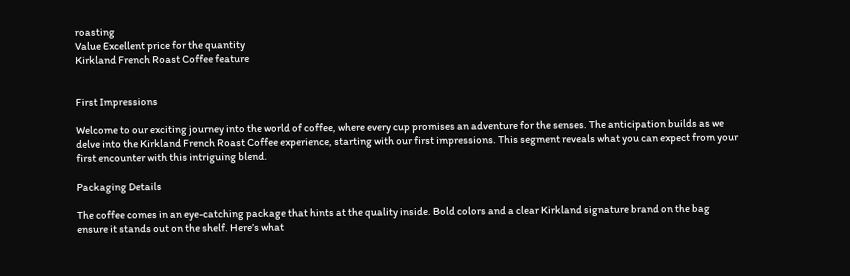roasting
Value Excellent price for the quantity
Kirkland French Roast Coffee feature


First Impressions

Welcome to our exciting journey into the world of coffee, where every cup promises an adventure for the senses. The anticipation builds as we delve into the Kirkland French Roast Coffee experience, starting with our first impressions. This segment reveals what you can expect from your first encounter with this intriguing blend.

Packaging Details

The coffee comes in an eye-catching package that hints at the quality inside. Bold colors and a clear Kirkland signature brand on the bag ensure it stands out on the shelf. Here’s what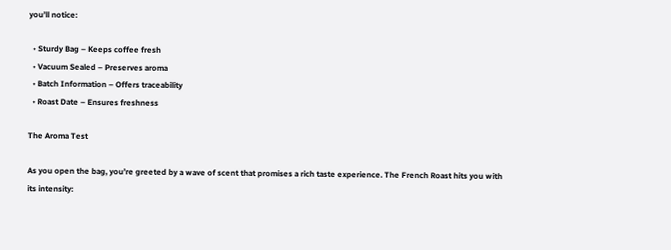you’ll notice:

  • Sturdy Bag – Keeps coffee fresh
  • Vacuum Sealed – Preserves aroma
  • Batch Information – Offers traceability
  • Roast Date – Ensures freshness

The Aroma Test

As you open the bag, you’re greeted by a wave of scent that promises a rich taste experience. The French Roast hits you with its intensity: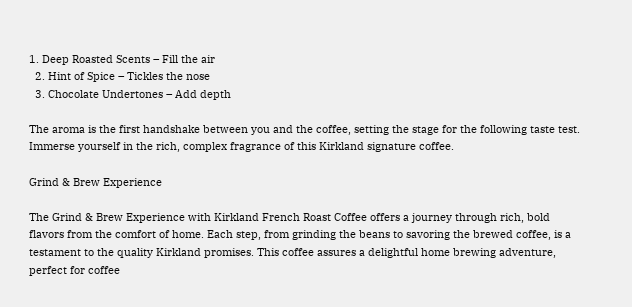1. Deep Roasted Scents – Fill the air
  2. Hint of Spice – Tickles the nose
  3. Chocolate Undertones – Add depth

The aroma is the first handshake between you and the coffee, setting the stage for the following taste test. Immerse yourself in the rich, complex fragrance of this Kirkland signature coffee.

Grind & Brew Experience

The Grind & Brew Experience with Kirkland French Roast Coffee offers a journey through rich, bold flavors from the comfort of home. Each step, from grinding the beans to savoring the brewed coffee, is a testament to the quality Kirkland promises. This coffee assures a delightful home brewing adventure, perfect for coffee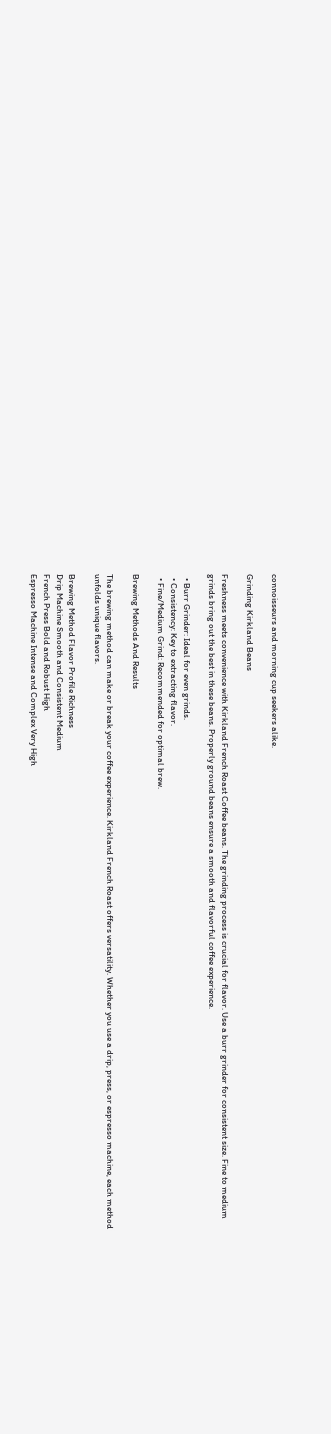connoisseurs and morning cup seekers alike.

Grinding Kirkland Beans

Freshness meets convenience with Kirkland French Roast Coffee beans. The grinding process is crucial for flavor. Use a burr grinder for consistent size. Fine to medium grinds bring out the best in these beans. Properly ground beans ensure a smooth and flavorful coffee experience.

  • Burr Grinder: Ideal for even grinds.
  • Consistency: Key to extracting flavor.
  • Fine/Medium Grind: Recommended for optimal brew.

Brewing Methods And Results

The brewing method can make or break your coffee experience. Kirkland French Roast offers versatility. Whether you use a drip, press, or espresso machine, each method unfolds unique flavors.

Brewing Method Flavor Profile Richness
Drip Machine Smooth and Consistent Medium
French Press Bold and Robust High
Espresso Machine Intense and Complex Very High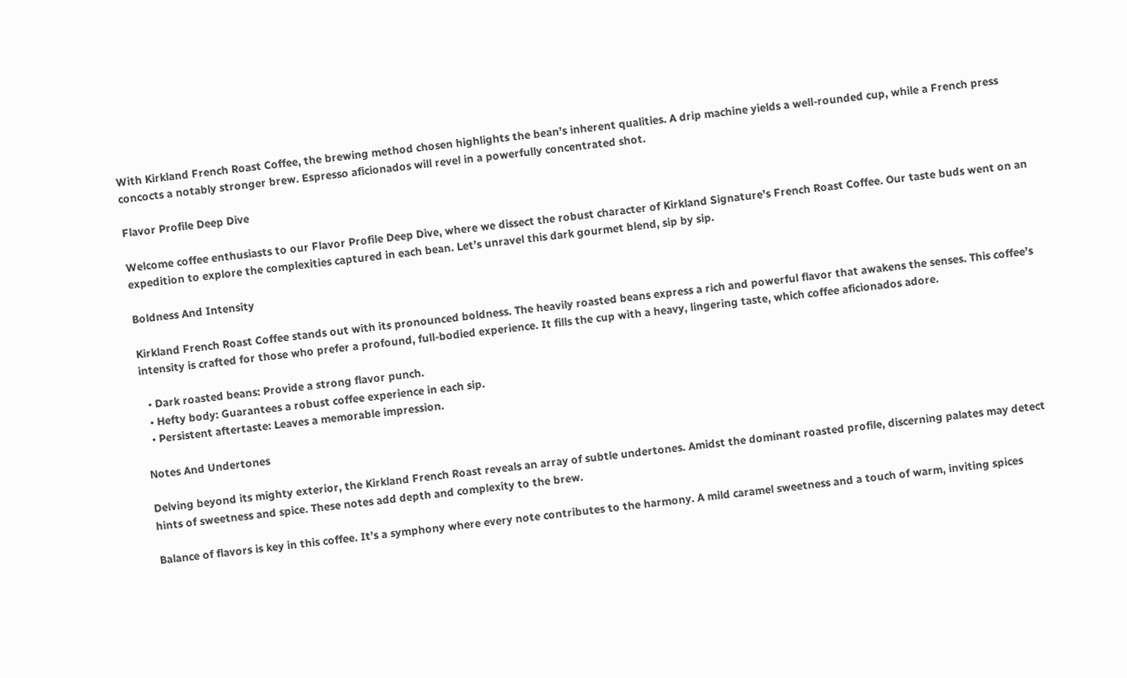With Kirkland French Roast Coffee, the brewing method chosen highlights the bean’s inherent qualities. A drip machine yields a well-rounded cup, while a French press concocts a notably stronger brew. Espresso aficionados will revel in a powerfully concentrated shot.

Flavor Profile Deep Dive

Welcome coffee enthusiasts to our Flavor Profile Deep Dive, where we dissect the robust character of Kirkland Signature’s French Roast Coffee. Our taste buds went on an expedition to explore the complexities captured in each bean. Let’s unravel this dark gourmet blend, sip by sip.

Boldness And Intensity

Kirkland French Roast Coffee stands out with its pronounced boldness. The heavily roasted beans express a rich and powerful flavor that awakens the senses. This coffee’s intensity is crafted for those who prefer a profound, full-bodied experience. It fills the cup with a heavy, lingering taste, which coffee aficionados adore.

  • Dark roasted beans: Provide a strong flavor punch.
  • Hefty body: Guarantees a robust coffee experience in each sip.
  • Persistent aftertaste: Leaves a memorable impression.

Notes And Undertones

Delving beyond its mighty exterior, the Kirkland French Roast reveals an array of subtle undertones. Amidst the dominant roasted profile, discerning palates may detect hints of sweetness and spice. These notes add depth and complexity to the brew.

Balance of flavors is key in this coffee. It’s a symphony where every note contributes to the harmony. A mild caramel sweetness and a touch of warm, inviting spices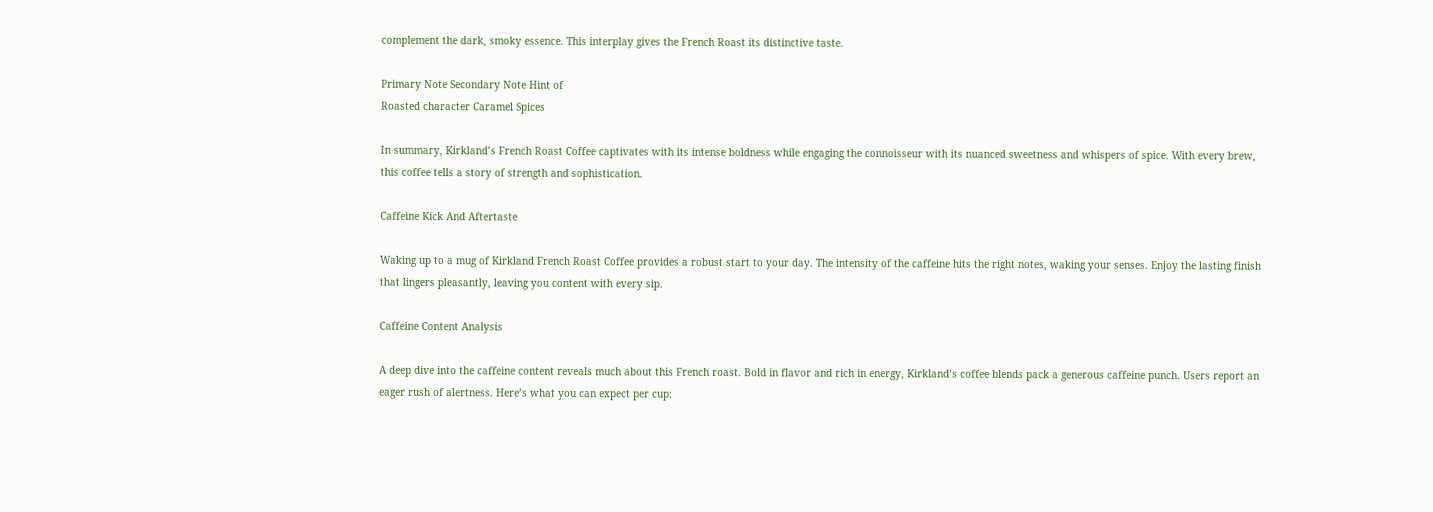complement the dark, smoky essence. This interplay gives the French Roast its distinctive taste.

Primary Note Secondary Note Hint of
Roasted character Caramel Spices

In summary, Kirkland’s French Roast Coffee captivates with its intense boldness while engaging the connoisseur with its nuanced sweetness and whispers of spice. With every brew, this coffee tells a story of strength and sophistication.

Caffeine Kick And Aftertaste

Waking up to a mug of Kirkland French Roast Coffee provides a robust start to your day. The intensity of the caffeine hits the right notes, waking your senses. Enjoy the lasting finish that lingers pleasantly, leaving you content with every sip.

Caffeine Content Analysis

A deep dive into the caffeine content reveals much about this French roast. Bold in flavor and rich in energy, Kirkland’s coffee blends pack a generous caffeine punch. Users report an eager rush of alertness. Here’s what you can expect per cup: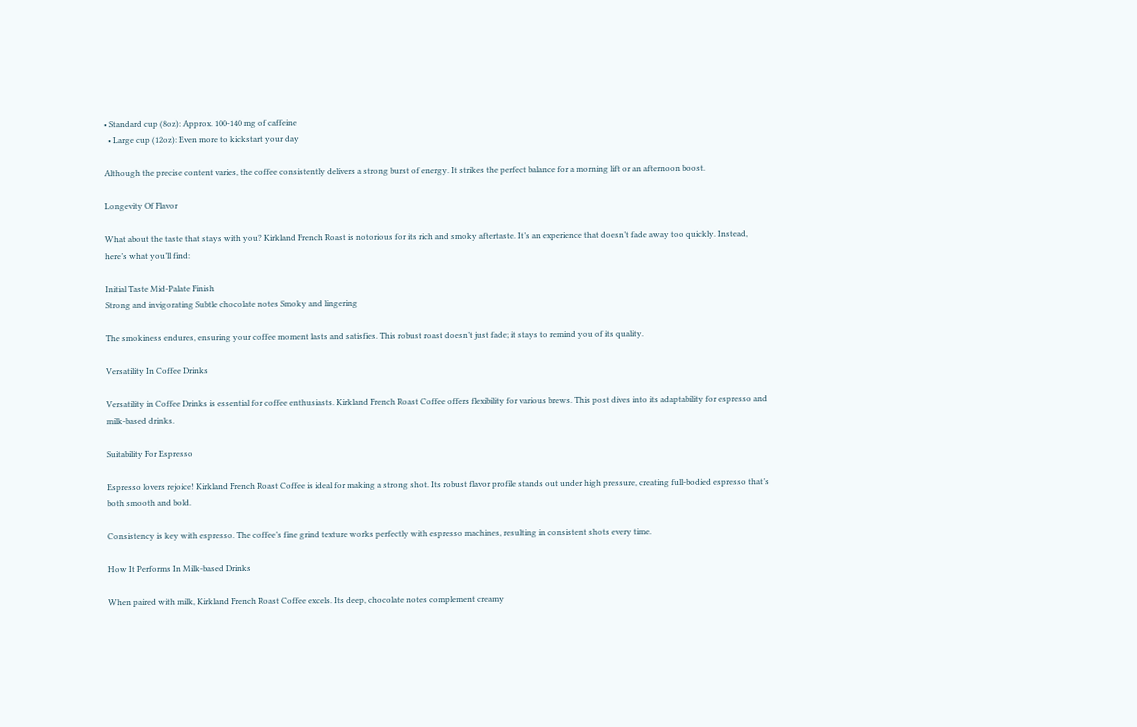• Standard cup (8oz): Approx. 100-140 mg of caffeine
  • Large cup (12oz): Even more to kickstart your day

Although the precise content varies, the coffee consistently delivers a strong burst of energy. It strikes the perfect balance for a morning lift or an afternoon boost.

Longevity Of Flavor

What about the taste that stays with you? Kirkland French Roast is notorious for its rich and smoky aftertaste. It’s an experience that doesn’t fade away too quickly. Instead, here’s what you’ll find:

Initial Taste Mid-Palate Finish
Strong and invigorating Subtle chocolate notes Smoky and lingering

The smokiness endures, ensuring your coffee moment lasts and satisfies. This robust roast doesn’t just fade; it stays to remind you of its quality.

Versatility In Coffee Drinks

Versatility in Coffee Drinks is essential for coffee enthusiasts. Kirkland French Roast Coffee offers flexibility for various brews. This post dives into its adaptability for espresso and milk-based drinks.

Suitability For Espresso

Espresso lovers rejoice! Kirkland French Roast Coffee is ideal for making a strong shot. Its robust flavor profile stands out under high pressure, creating full-bodied espresso that’s both smooth and bold.

Consistency is key with espresso. The coffee’s fine grind texture works perfectly with espresso machines, resulting in consistent shots every time.

How It Performs In Milk-based Drinks

When paired with milk, Kirkland French Roast Coffee excels. Its deep, chocolate notes complement creamy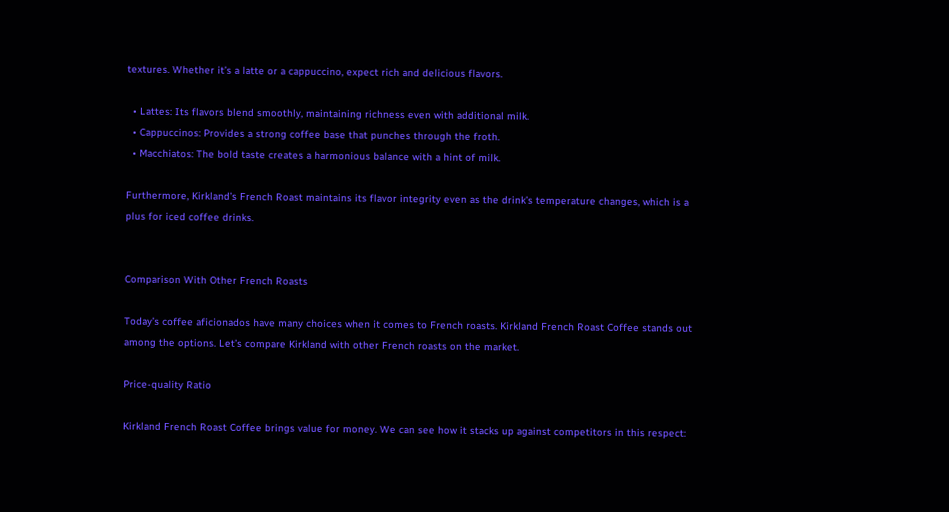textures. Whether it’s a latte or a cappuccino, expect rich and delicious flavors.

  • Lattes: Its flavors blend smoothly, maintaining richness even with additional milk.
  • Cappuccinos: Provides a strong coffee base that punches through the froth.
  • Macchiatos: The bold taste creates a harmonious balance with a hint of milk.

Furthermore, Kirkland’s French Roast maintains its flavor integrity even as the drink’s temperature changes, which is a plus for iced coffee drinks.


Comparison With Other French Roasts

Today’s coffee aficionados have many choices when it comes to French roasts. Kirkland French Roast Coffee stands out among the options. Let’s compare Kirkland with other French roasts on the market.

Price-quality Ratio

Kirkland French Roast Coffee brings value for money. We can see how it stacks up against competitors in this respect: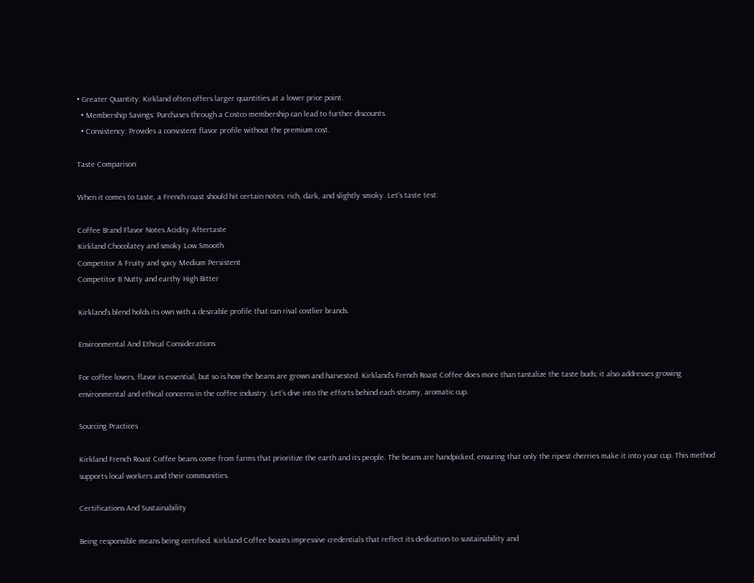• Greater Quantity: Kirkland often offers larger quantities at a lower price point.
  • Membership Savings: Purchases through a Costco membership can lead to further discounts.
  • Consistency: Provides a consistent flavor profile without the premium cost.

Taste Comparison

When it comes to taste, a French roast should hit certain notes: rich, dark, and slightly smoky. Let’s taste test:

Coffee Brand Flavor Notes Acidity Aftertaste
Kirkland Chocolatey and smoky Low Smooth
Competitor A Fruity and spicy Medium Persistent
Competitor B Nutty and earthy High Bitter

Kirkland’s blend holds its own with a desirable profile that can rival costlier brands.

Environmental And Ethical Considerations

For coffee lovers, flavor is essential, but so is how the beans are grown and harvested. Kirkland’s French Roast Coffee does more than tantalize the taste buds; it also addresses growing environmental and ethical concerns in the coffee industry. Let’s dive into the efforts behind each steamy, aromatic cup.

Sourcing Practices

Kirkland French Roast Coffee beans come from farms that prioritize the earth and its people. The beans are handpicked, ensuring that only the ripest cherries make it into your cup. This method supports local workers and their communities.

Certifications And Sustainability

Being responsible means being certified. Kirkland Coffee boasts impressive credentials that reflect its dedication to sustainability and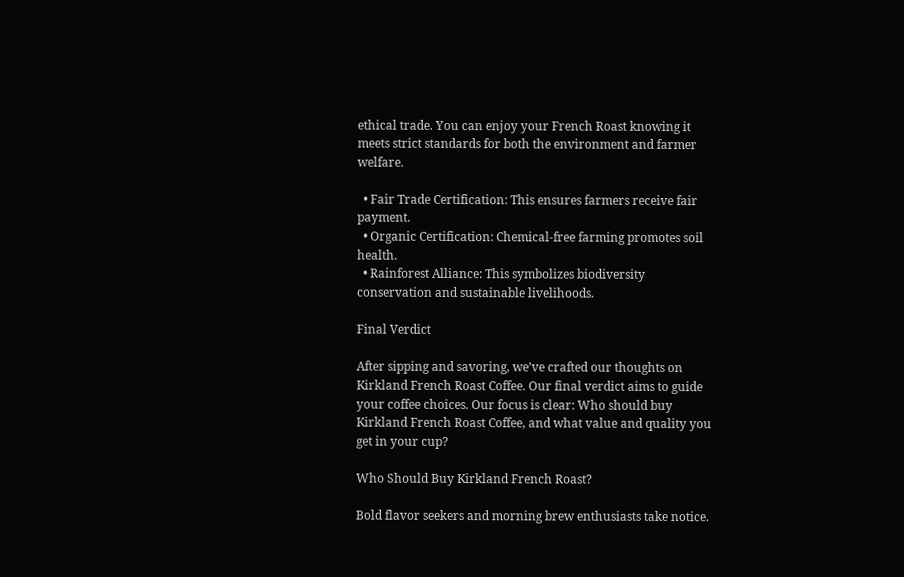ethical trade. You can enjoy your French Roast knowing it meets strict standards for both the environment and farmer welfare.

  • Fair Trade Certification: This ensures farmers receive fair payment.
  • Organic Certification: Chemical-free farming promotes soil health.
  • Rainforest Alliance: This symbolizes biodiversity conservation and sustainable livelihoods.

Final Verdict

After sipping and savoring, we’ve crafted our thoughts on Kirkland French Roast Coffee. Our final verdict aims to guide your coffee choices. Our focus is clear: Who should buy Kirkland French Roast Coffee, and what value and quality you get in your cup?

Who Should Buy Kirkland French Roast?

Bold flavor seekers and morning brew enthusiasts take notice.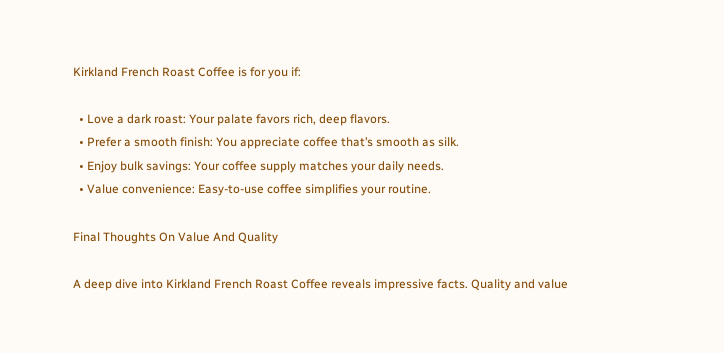Kirkland French Roast Coffee is for you if:

  • Love a dark roast: Your palate favors rich, deep flavors.
  • Prefer a smooth finish: You appreciate coffee that’s smooth as silk.
  • Enjoy bulk savings: Your coffee supply matches your daily needs.
  • Value convenience: Easy-to-use coffee simplifies your routine.

Final Thoughts On Value And Quality

A deep dive into Kirkland French Roast Coffee reveals impressive facts. Quality and value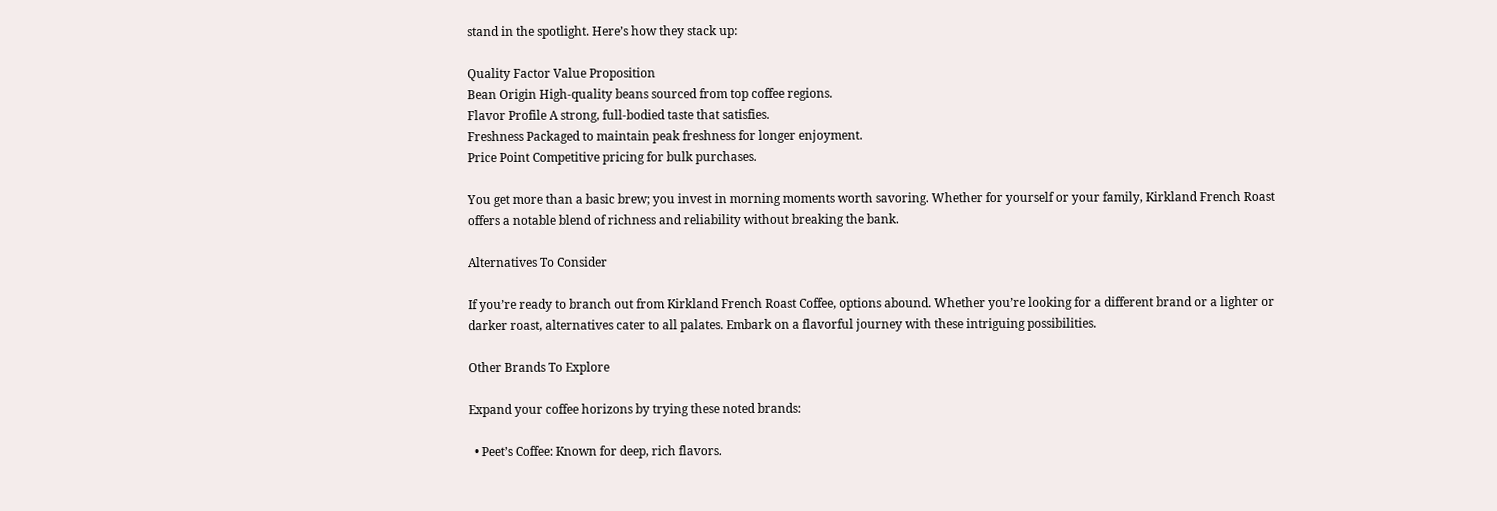stand in the spotlight. Here’s how they stack up:

Quality Factor Value Proposition
Bean Origin High-quality beans sourced from top coffee regions.
Flavor Profile A strong, full-bodied taste that satisfies.
Freshness Packaged to maintain peak freshness for longer enjoyment.
Price Point Competitive pricing for bulk purchases.

You get more than a basic brew; you invest in morning moments worth savoring. Whether for yourself or your family, Kirkland French Roast offers a notable blend of richness and reliability without breaking the bank.

Alternatives To Consider

If you’re ready to branch out from Kirkland French Roast Coffee, options abound. Whether you’re looking for a different brand or a lighter or darker roast, alternatives cater to all palates. Embark on a flavorful journey with these intriguing possibilities.

Other Brands To Explore

Expand your coffee horizons by trying these noted brands:

  • Peet’s Coffee: Known for deep, rich flavors.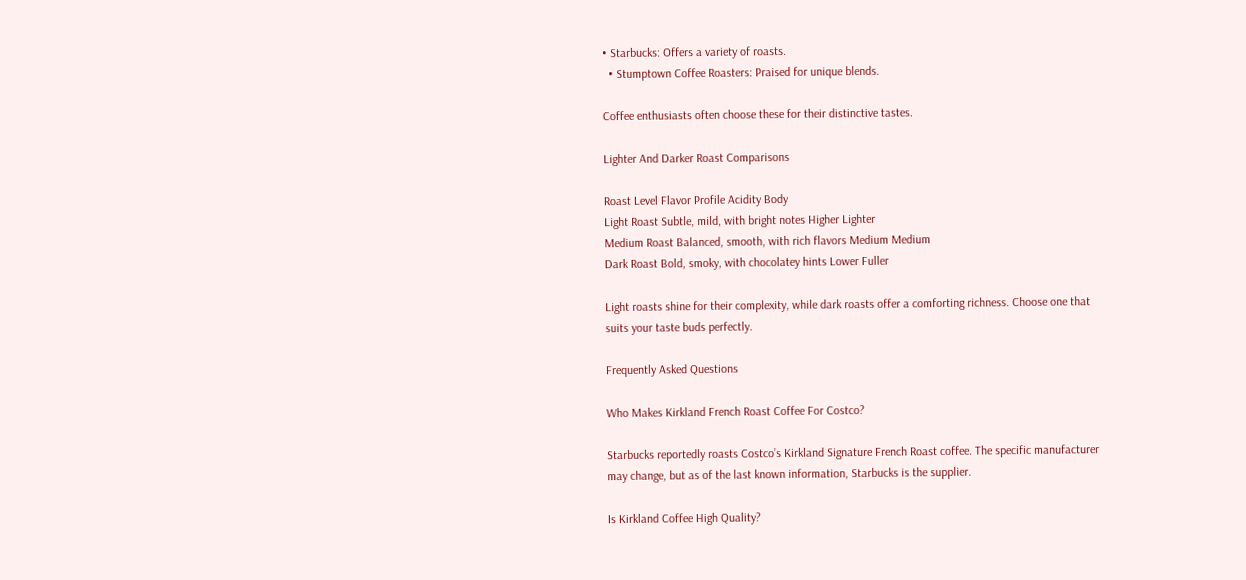• Starbucks: Offers a variety of roasts.
  • Stumptown Coffee Roasters: Praised for unique blends.

Coffee enthusiasts often choose these for their distinctive tastes.

Lighter And Darker Roast Comparisons

Roast Level Flavor Profile Acidity Body
Light Roast Subtle, mild, with bright notes Higher Lighter
Medium Roast Balanced, smooth, with rich flavors Medium Medium
Dark Roast Bold, smoky, with chocolatey hints Lower Fuller

Light roasts shine for their complexity, while dark roasts offer a comforting richness. Choose one that suits your taste buds perfectly.

Frequently Asked Questions

Who Makes Kirkland French Roast Coffee For Costco?

Starbucks reportedly roasts Costco’s Kirkland Signature French Roast coffee. The specific manufacturer may change, but as of the last known information, Starbucks is the supplier.

Is Kirkland Coffee High Quality?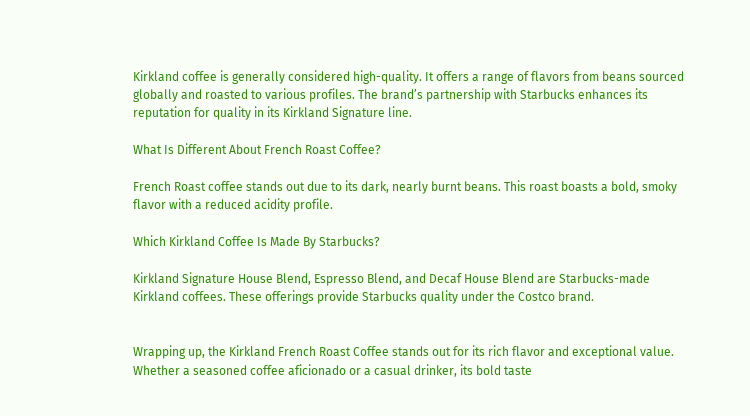Kirkland coffee is generally considered high-quality. It offers a range of flavors from beans sourced globally and roasted to various profiles. The brand’s partnership with Starbucks enhances its reputation for quality in its Kirkland Signature line.

What Is Different About French Roast Coffee?

French Roast coffee stands out due to its dark, nearly burnt beans. This roast boasts a bold, smoky flavor with a reduced acidity profile.

Which Kirkland Coffee Is Made By Starbucks?

Kirkland Signature House Blend, Espresso Blend, and Decaf House Blend are Starbucks-made Kirkland coffees. These offerings provide Starbucks quality under the Costco brand.


Wrapping up, the Kirkland French Roast Coffee stands out for its rich flavor and exceptional value. Whether a seasoned coffee aficionado or a casual drinker, its bold taste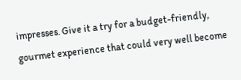impresses. Give it a try for a budget-friendly, gourmet experience that could very well become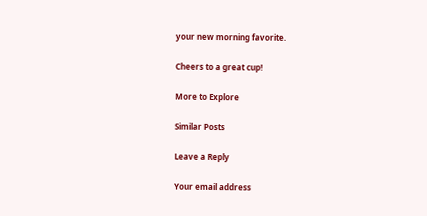your new morning favorite.

Cheers to a great cup!

More to Explore

Similar Posts

Leave a Reply

Your email address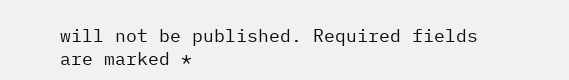will not be published. Required fields are marked *